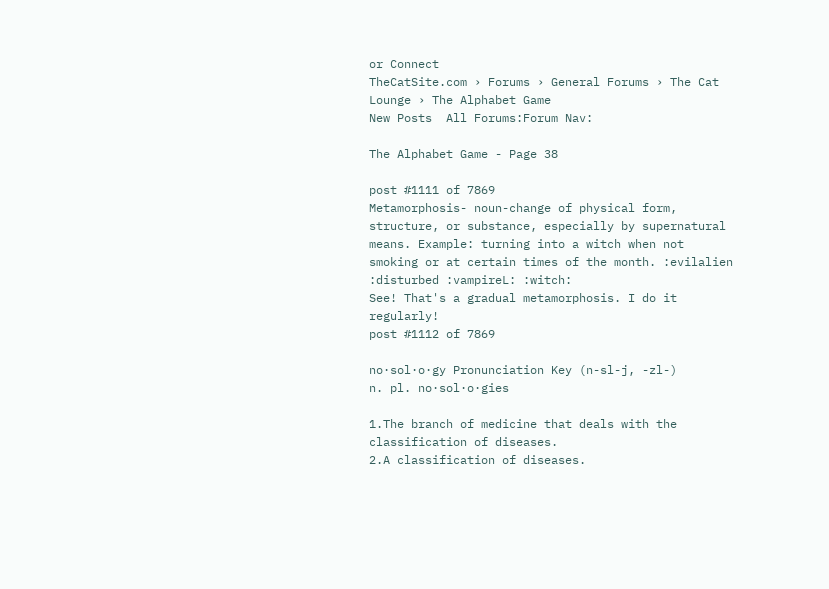or Connect
TheCatSite.com › Forums › General Forums › The Cat Lounge › The Alphabet Game
New Posts  All Forums:Forum Nav:

The Alphabet Game - Page 38

post #1111 of 7869
Metamorphosis- noun-change of physical form, structure, or substance, especially by supernatural means. Example: turning into a witch when not smoking or at certain times of the month. :evilalien :disturbed :vampireL: :witch:
See! That's a gradual metamorphosis. I do it regularly!
post #1112 of 7869

no·sol·o·gy Pronunciation Key (n-sl-j, -zl-)
n. pl. no·sol·o·gies

1.The branch of medicine that deals with the
classification of diseases.
2.A classification of diseases.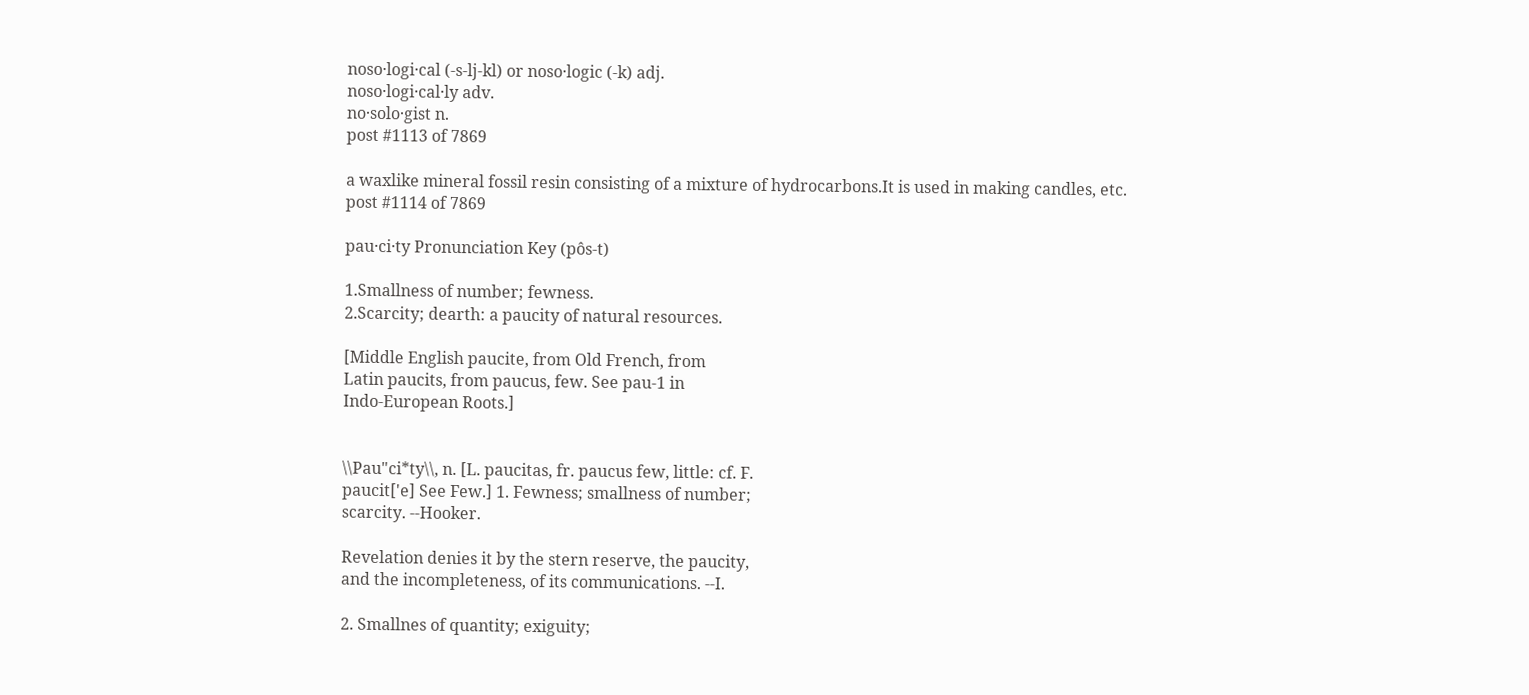noso·logi·cal (-s-lj-kl) or noso·logic (-k) adj.
noso·logi·cal·ly adv.
no·solo·gist n.
post #1113 of 7869

a waxlike mineral fossil resin consisting of a mixture of hydrocarbons.It is used in making candles, etc.
post #1114 of 7869

pau·ci·ty Pronunciation Key (pôs-t)

1.Smallness of number; fewness.
2.Scarcity; dearth: a paucity of natural resources.

[Middle English paucite, from Old French, from
Latin paucits, from paucus, few. See pau-1 in
Indo-European Roots.]


\\Pau"ci*ty\\, n. [L. paucitas, fr. paucus few, little: cf. F.
paucit['e] See Few.] 1. Fewness; smallness of number;
scarcity. --Hooker.

Revelation denies it by the stern reserve, the paucity,
and the incompleteness, of its communications. --I.

2. Smallnes of quantity; exiguity;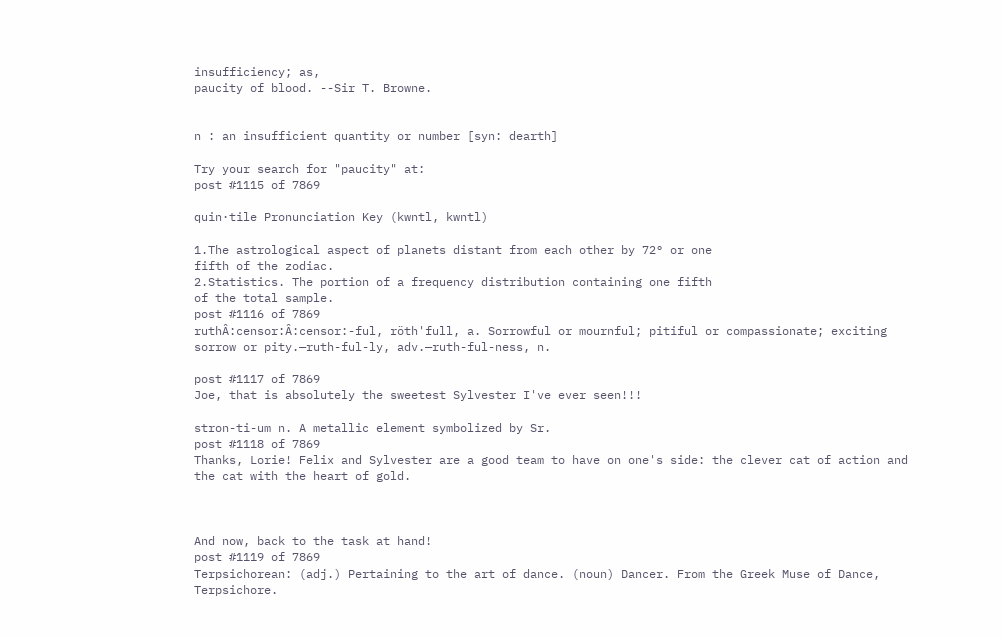insufficiency; as,
paucity of blood. --Sir T. Browne.


n : an insufficient quantity or number [syn: dearth]

Try your search for "paucity" at:
post #1115 of 7869

quin·tile Pronunciation Key (kwntl, kwntl)

1.The astrological aspect of planets distant from each other by 72° or one
fifth of the zodiac.
2.Statistics. The portion of a frequency distribution containing one fifth
of the total sample.
post #1116 of 7869
ruthÂ:censor:Â:censor:-ful, röth'full, a. Sorrowful or mournful; pitiful or compassionate; exciting sorrow or pity.—ruth-ful-ly, adv.—ruth-ful-ness, n.

post #1117 of 7869
Joe, that is absolutely the sweetest Sylvester I've ever seen!!!

stron-ti-um n. A metallic element symbolized by Sr.
post #1118 of 7869
Thanks, Lorie! Felix and Sylvester are a good team to have on one's side: the clever cat of action and the cat with the heart of gold.



And now, back to the task at hand!
post #1119 of 7869
Terpsichorean: (adj.) Pertaining to the art of dance. (noun) Dancer. From the Greek Muse of Dance, Terpsichore.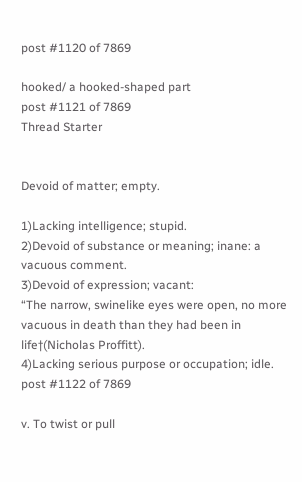post #1120 of 7869

hooked/ a hooked-shaped part
post #1121 of 7869
Thread Starter


Devoid of matter; empty.

1)Lacking intelligence; stupid.
2)Devoid of substance or meaning; inane: a vacuous comment.
3)Devoid of expression; vacant:
“The narrow, swinelike eyes were open, no more vacuous in death than they had been in life†(Nicholas Proffitt).
4)Lacking serious purpose or occupation; idle.
post #1122 of 7869

v. To twist or pull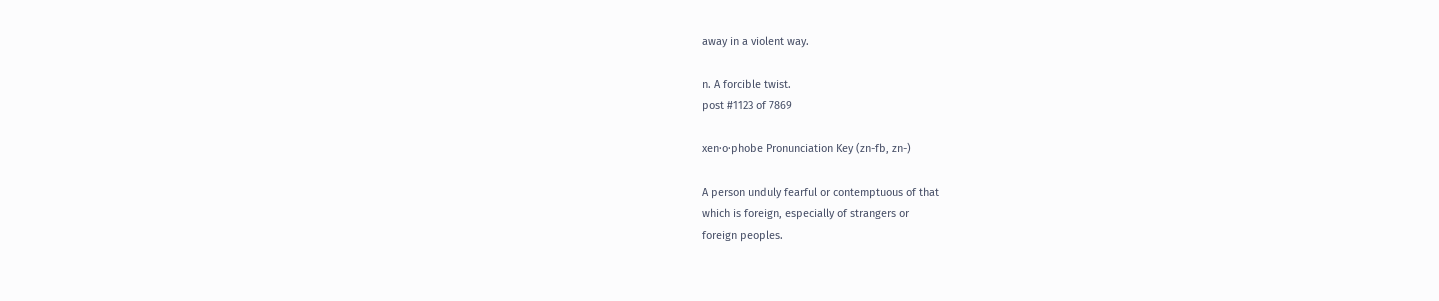away in a violent way.

n. A forcible twist.
post #1123 of 7869

xen·o·phobe Pronunciation Key (zn-fb, zn-)

A person unduly fearful or contemptuous of that
which is foreign, especially of strangers or
foreign peoples.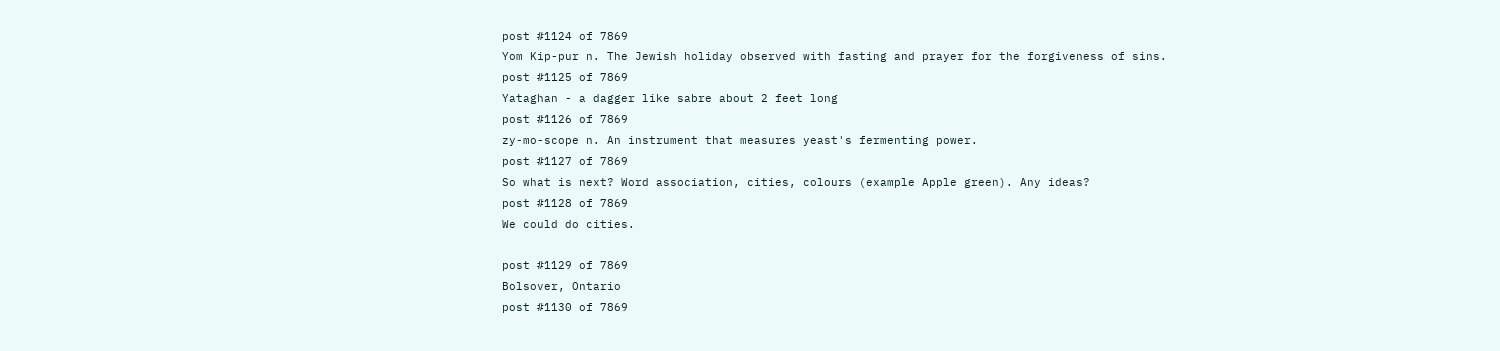post #1124 of 7869
Yom Kip-pur n. The Jewish holiday observed with fasting and prayer for the forgiveness of sins.
post #1125 of 7869
Yataghan - a dagger like sabre about 2 feet long
post #1126 of 7869
zy-mo-scope n. An instrument that measures yeast's fermenting power.
post #1127 of 7869
So what is next? Word association, cities, colours (example Apple green). Any ideas?
post #1128 of 7869
We could do cities.

post #1129 of 7869
Bolsover, Ontario
post #1130 of 7869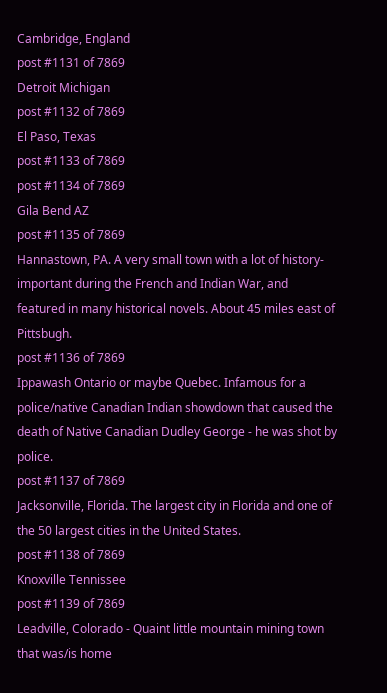Cambridge, England
post #1131 of 7869
Detroit Michigan
post #1132 of 7869
El Paso, Texas
post #1133 of 7869
post #1134 of 7869
Gila Bend AZ
post #1135 of 7869
Hannastown, PA. A very small town with a lot of history- important during the French and Indian War, and featured in many historical novels. About 45 miles east of Pittsbugh.
post #1136 of 7869
Ippawash Ontario or maybe Quebec. Infamous for a police/native Canadian Indian showdown that caused the death of Native Canadian Dudley George - he was shot by police.
post #1137 of 7869
Jacksonville, Florida. The largest city in Florida and one of the 50 largest cities in the United States.
post #1138 of 7869
Knoxville Tennissee
post #1139 of 7869
Leadville, Colorado - Quaint little mountain mining town that was/is home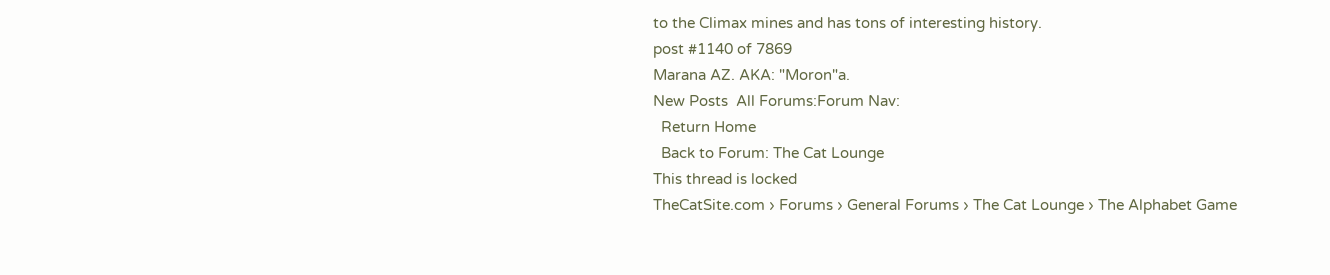to the Climax mines and has tons of interesting history.
post #1140 of 7869
Marana AZ. AKA: "Moron"a.
New Posts  All Forums:Forum Nav:
  Return Home
  Back to Forum: The Cat Lounge
This thread is locked
TheCatSite.com › Forums › General Forums › The Cat Lounge › The Alphabet Game